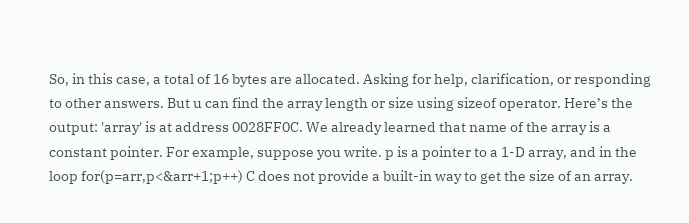So, in this case, a total of 16 bytes are allocated. Asking for help, clarification, or responding to other answers. But u can find the array length or size using sizeof operator. Here’s the output: 'array' is at address 0028FF0C. We already learned that name of the array is a constant pointer. For example, suppose you write. p is a pointer to a 1-D array, and in the loop for(p=arr,p<&arr+1;p++) C does not provide a built-in way to get the size of an array.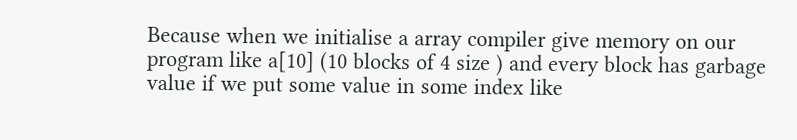Because when we initialise a array compiler give memory on our program like a[10] (10 blocks of 4 size ) and every block has garbage value if we put some value in some index like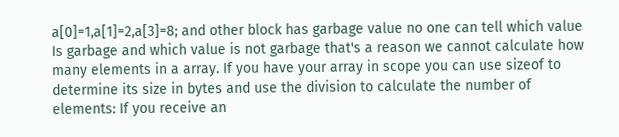a[0]=1,a[1]=2,a[3]=8; and other block has garbage value no one can tell which value Is garbage and which value is not garbage that's a reason we cannot calculate how many elements in a array. If you have your array in scope you can use sizeof to determine its size in bytes and use the division to calculate the number of elements: If you receive an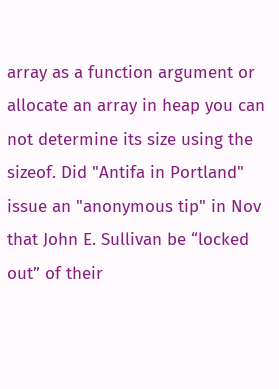array as a function argument or allocate an array in heap you can not determine its size using the sizeof. Did "Antifa in Portland" issue an "anonymous tip" in Nov that John E. Sullivan be “locked out” of their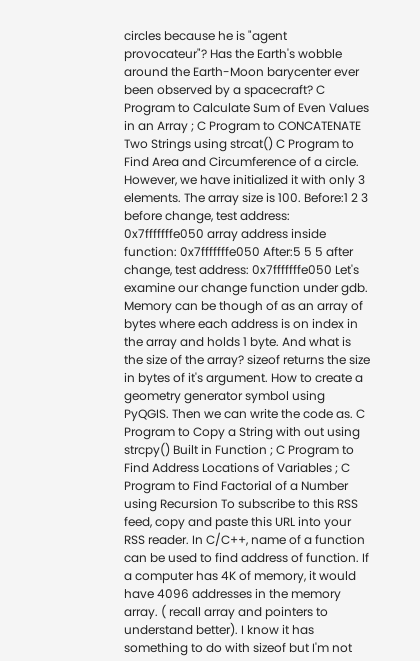circles because he is "agent provocateur"? Has the Earth's wobble around the Earth-Moon barycenter ever been observed by a spacecraft? C Program to Calculate Sum of Even Values in an Array ; C Program to CONCATENATE Two Strings using strcat() C Program to Find Area and Circumference of a circle. However, we have initialized it with only 3 elements. The array size is 100. Before:1 2 3 before change, test address: 0x7fffffffe050 array address inside function: 0x7fffffffe050 After:5 5 5 after change, test address: 0x7fffffffe050 Let's examine our change function under gdb. Memory can be though of as an array of bytes where each address is on index in the array and holds 1 byte. And what is the size of the array? sizeof returns the size in bytes of it's argument. How to create a geometry generator symbol using PyQGIS. Then we can write the code as. C Program to Copy a String with out using strcpy() Built in Function ; C Program to Find Address Locations of Variables ; C Program to Find Factorial of a Number using Recursion To subscribe to this RSS feed, copy and paste this URL into your RSS reader. In C/C++, name of a function can be used to find address of function. If a computer has 4K of memory, it would have 4096 addresses in the memory array. ( recall array and pointers to understand better). I know it has something to do with sizeof but I'm not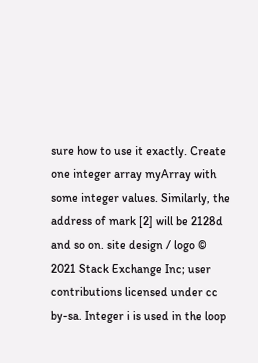sure how to use it exactly. Create one integer array myArray with some integer values. Similarly, the address of mark [2] will be 2128d and so on. site design / logo © 2021 Stack Exchange Inc; user contributions licensed under cc by-sa. Integer i is used in the loop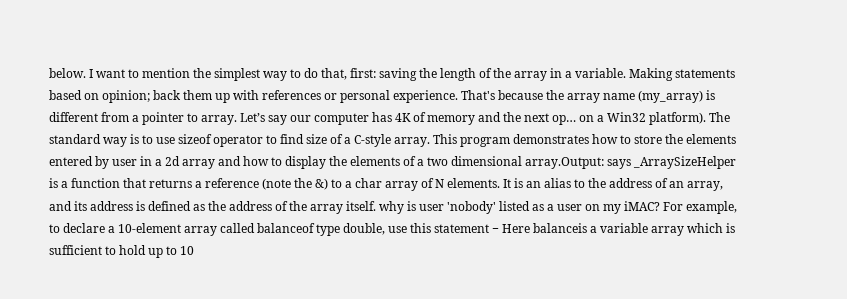below. I want to mention the simplest way to do that, first: saving the length of the array in a variable. Making statements based on opinion; back them up with references or personal experience. That's because the array name (my_array) is different from a pointer to array. Let’s say our computer has 4K of memory and the next op… on a Win32 platform). The standard way is to use sizeof operator to find size of a C-style array. This program demonstrates how to store the elements entered by user in a 2d array and how to display the elements of a two dimensional array.Output: says _ArraySizeHelper is a function that returns a reference (note the &) to a char array of N elements. It is an alias to the address of an array, and its address is defined as the address of the array itself. why is user 'nobody' listed as a user on my iMAC? For example, to declare a 10-element array called balanceof type double, use this statement − Here balanceis a variable array which is sufficient to hold up to 10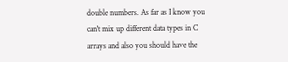double numbers. As far as I know you can't mix up different data types in C arrays and also you should have the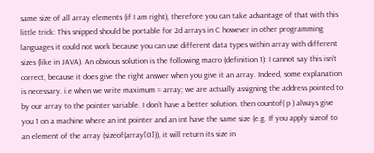same size of all array elements (if I am right), therefore you can take advantage of that with this little trick: This snipped should be portable for 2d arrays in C however in other programming languages it could not work because you can use different data types within array with different sizes (like in JAVA). An obvious solution is the following macro (definition 1): I cannot say this isn’t correct, because it does give the right answer when you give it an array. Indeed, some explanation is necessary. i.e when we write maximum = array; we are actually assigning the address pointed to by our array to the pointer variable. I don’t have a better solution. then countof( p ) always give you 1 on a machine where an int pointer and an int have the same size (e.g. If you apply sizeof to an element of the array (sizeof(array[0])), it will return its size in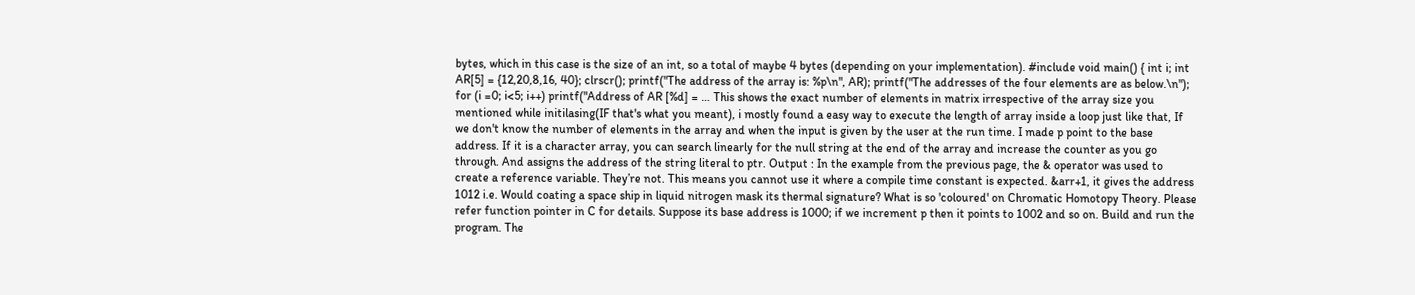bytes, which in this case is the size of an int, so a total of maybe 4 bytes (depending on your implementation). #include void main() { int i; int AR[5] = {12,20,8,16, 40}; clrscr(); printf("The address of the array is: %p\n", AR); printf("The addresses of the four elements are as below.\n"); for (i =0; i<5; i++) printf("Address of AR [%d] = … This shows the exact number of elements in matrix irrespective of the array size you mentioned while initilasing(IF that's what you meant), i mostly found a easy way to execute the length of array inside a loop just like that, If we don't know the number of elements in the array and when the input is given by the user at the run time. I made p point to the base address. If it is a character array, you can search linearly for the null string at the end of the array and increase the counter as you go through. And assigns the address of the string literal to ptr. Output : In the example from the previous page, the & operator was used to create a reference variable. They’re not. This means you cannot use it where a compile time constant is expected. &arr+1, it gives the address 1012 i.e. Would coating a space ship in liquid nitrogen mask its thermal signature? What is so 'coloured' on Chromatic Homotopy Theory. Please refer function pointer in C for details. Suppose its base address is 1000; if we increment p then it points to 1002 and so on. Build and run the program. The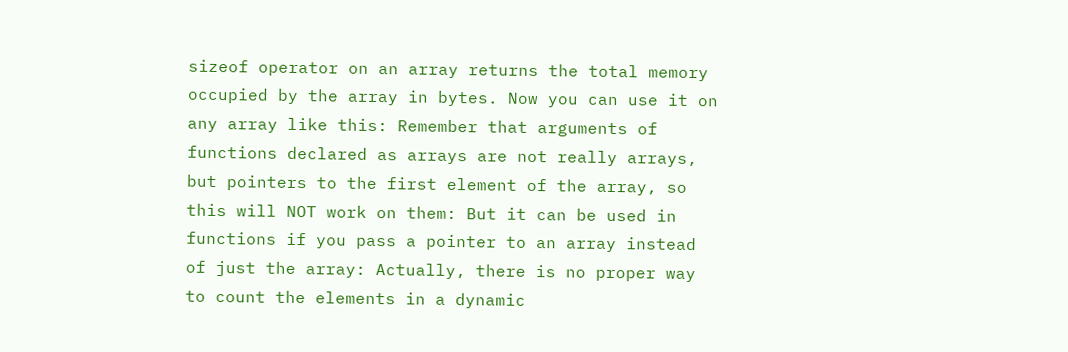sizeof operator on an array returns the total memory occupied by the array in bytes. Now you can use it on any array like this: Remember that arguments of functions declared as arrays are not really arrays, but pointers to the first element of the array, so this will NOT work on them: But it can be used in functions if you pass a pointer to an array instead of just the array: Actually, there is no proper way to count the elements in a dynamic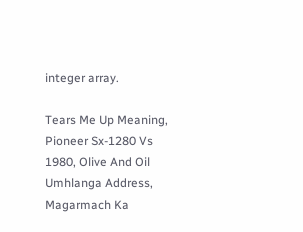integer array.

Tears Me Up Meaning, Pioneer Sx-1280 Vs 1980, Olive And Oil Umhlanga Address, Magarmach Ka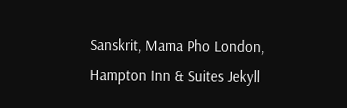Sanskrit, Mama Pho London, Hampton Inn & Suites Jekyll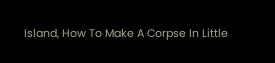Island, How To Make A Corpse In Little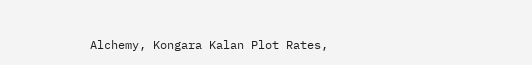Alchemy, Kongara Kalan Plot Rates,